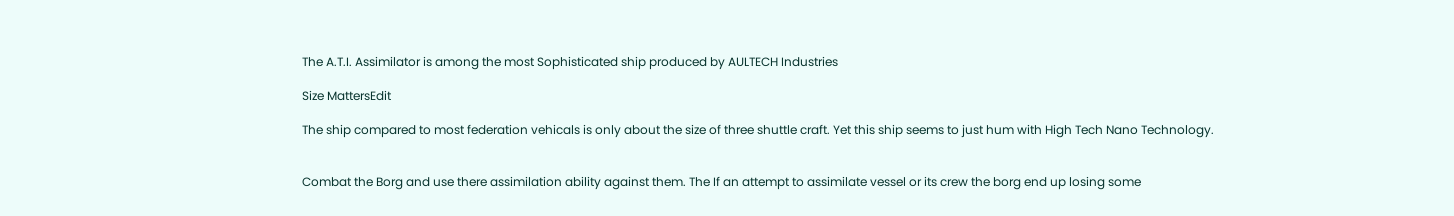The A.T.I. Assimilator is among the most Sophisticated ship produced by AULTECH Industries

Size MattersEdit

The ship compared to most federation vehicals is only about the size of three shuttle craft. Yet this ship seems to just hum with High Tech Nano Technology.


Combat the Borg and use there assimilation ability against them. The If an attempt to assimilate vessel or its crew the borg end up losing some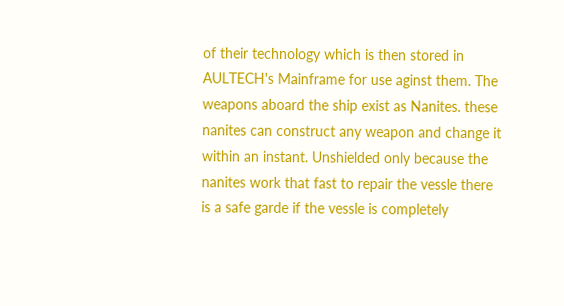of their technology which is then stored in AULTECH's Mainframe for use aginst them. The weapons aboard the ship exist as Nanites. these nanites can construct any weapon and change it within an instant. Unshielded only because the nanites work that fast to repair the vessle there is a safe garde if the vessle is completely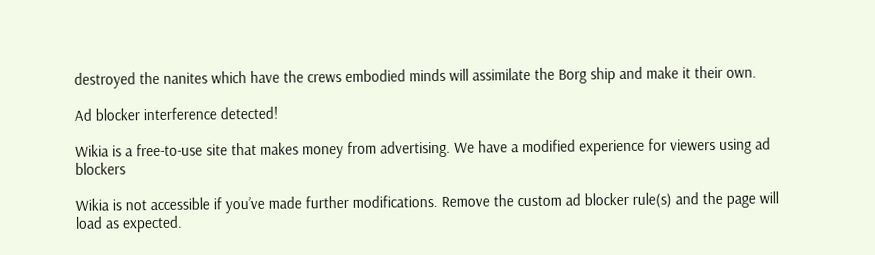destroyed the nanites which have the crews embodied minds will assimilate the Borg ship and make it their own.

Ad blocker interference detected!

Wikia is a free-to-use site that makes money from advertising. We have a modified experience for viewers using ad blockers

Wikia is not accessible if you’ve made further modifications. Remove the custom ad blocker rule(s) and the page will load as expected.